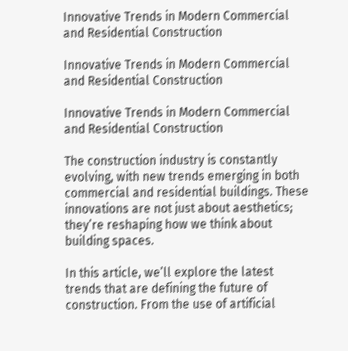Innovative Trends in Modern Commercial and Residential Construction

Innovative Trends in Modern Commercial and Residential Construction

Innovative Trends in Modern Commercial and Residential Construction

The construction industry is constantly evolving, with new trends emerging in both commercial and residential buildings. These innovations are not just about aesthetics; they’re reshaping how we think about building spaces.

In this article, we’ll explore the latest trends that are defining the future of construction. From the use of artificial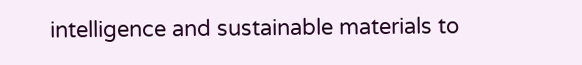intelligence and sustainable materials to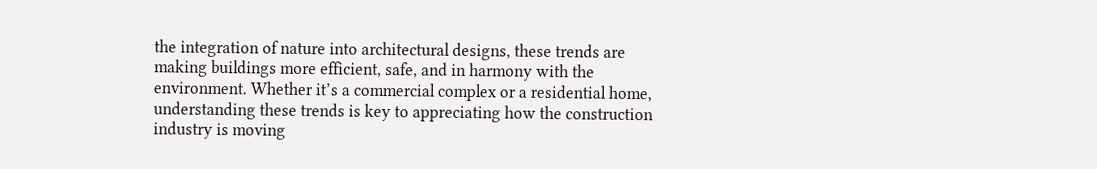the integration of nature into architectural designs, these trends are making buildings more efficient, safe, and in harmony with the environment. Whether it’s a commercial complex or a residential home, understanding these trends is key to appreciating how the construction industry is moving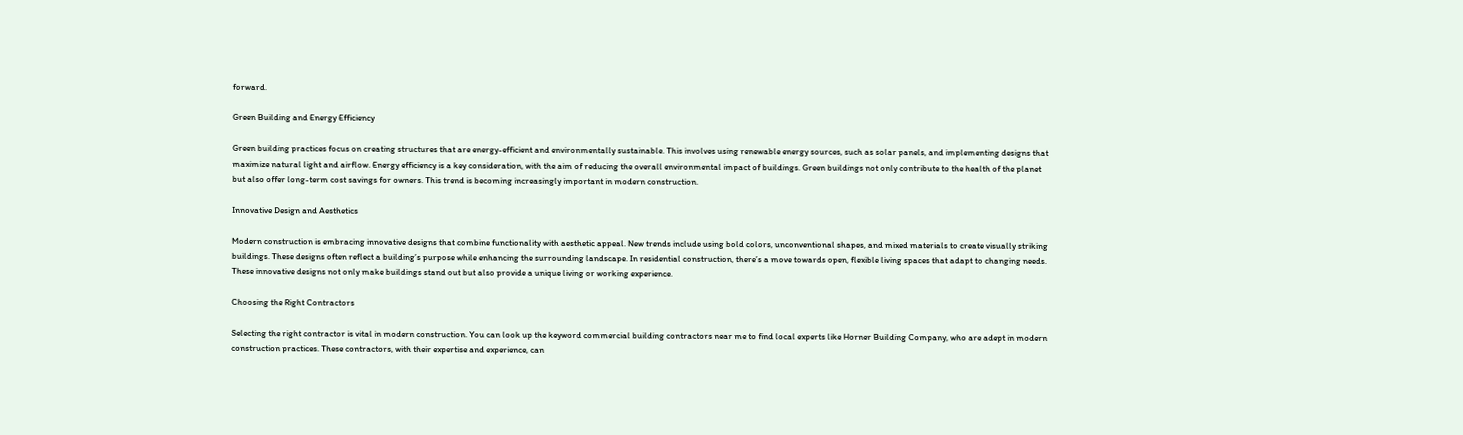forward.

Green Building and Energy Efficiency

Green building practices focus on creating structures that are energy-efficient and environmentally sustainable. This involves using renewable energy sources, such as solar panels, and implementing designs that maximize natural light and airflow. Energy efficiency is a key consideration, with the aim of reducing the overall environmental impact of buildings. Green buildings not only contribute to the health of the planet but also offer long-term cost savings for owners. This trend is becoming increasingly important in modern construction.

Innovative Design and Aesthetics

Modern construction is embracing innovative designs that combine functionality with aesthetic appeal. New trends include using bold colors, unconventional shapes, and mixed materials to create visually striking buildings. These designs often reflect a building’s purpose while enhancing the surrounding landscape. In residential construction, there’s a move towards open, flexible living spaces that adapt to changing needs. These innovative designs not only make buildings stand out but also provide a unique living or working experience.

Choosing the Right Contractors

Selecting the right contractor is vital in modern construction. You can look up the keyword commercial building contractors near me to find local experts like Horner Building Company, who are adept in modern construction practices. These contractors, with their expertise and experience, can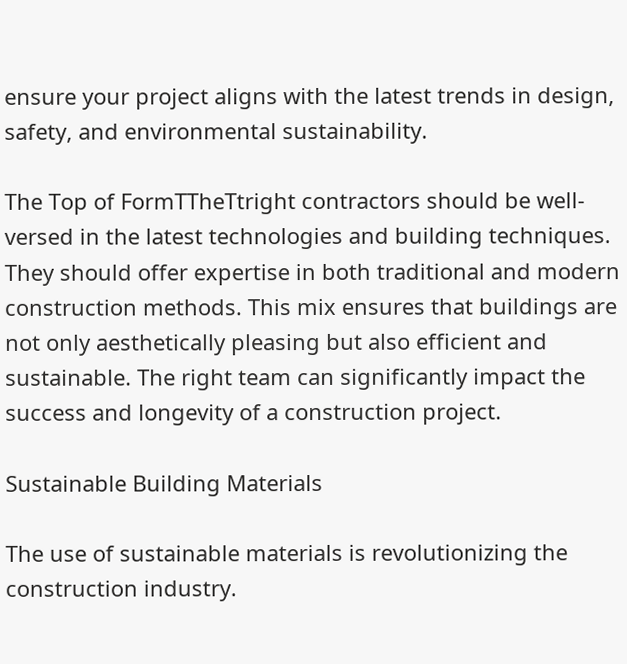ensure your project aligns with the latest trends in design, safety, and environmental sustainability.

The Top of FormTTheTtright contractors should be well-versed in the latest technologies and building techniques. They should offer expertise in both traditional and modern construction methods. This mix ensures that buildings are not only aesthetically pleasing but also efficient and sustainable. The right team can significantly impact the success and longevity of a construction project.

Sustainable Building Materials

The use of sustainable materials is revolutionizing the construction industry.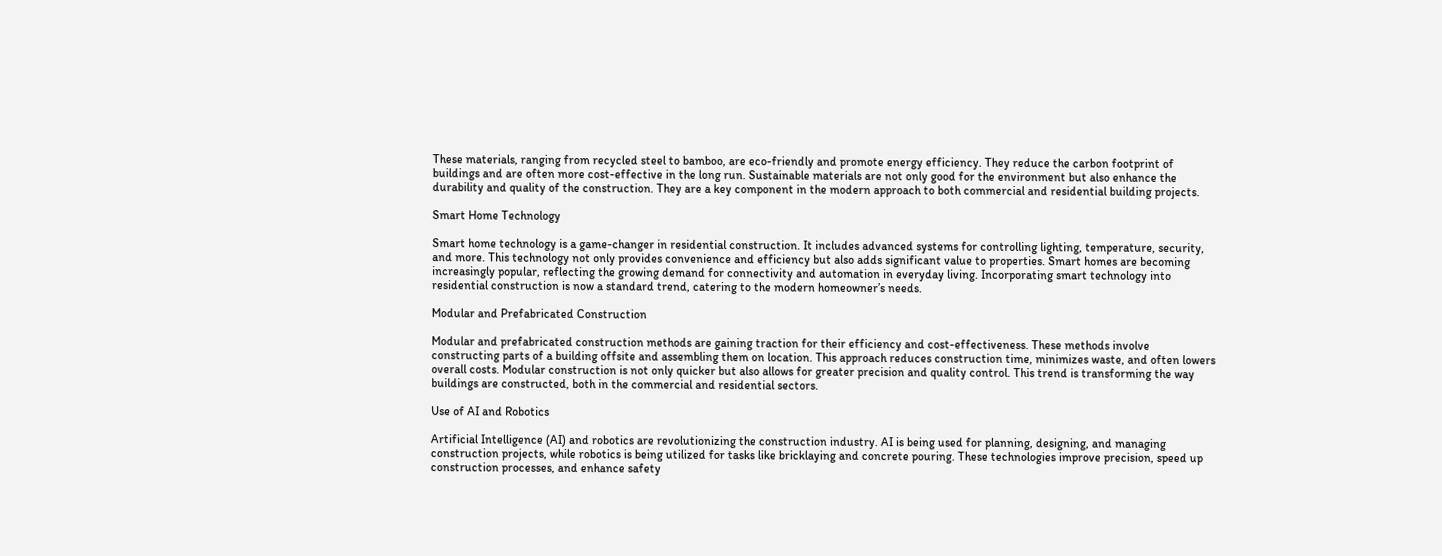These materials, ranging from recycled steel to bamboo, are eco-friendly and promote energy efficiency. They reduce the carbon footprint of buildings and are often more cost-effective in the long run. Sustainable materials are not only good for the environment but also enhance the durability and quality of the construction. They are a key component in the modern approach to both commercial and residential building projects.

Smart Home Technology

Smart home technology is a game-changer in residential construction. It includes advanced systems for controlling lighting, temperature, security, and more. This technology not only provides convenience and efficiency but also adds significant value to properties. Smart homes are becoming increasingly popular, reflecting the growing demand for connectivity and automation in everyday living. Incorporating smart technology into residential construction is now a standard trend, catering to the modern homeowner’s needs.

Modular and Prefabricated Construction

Modular and prefabricated construction methods are gaining traction for their efficiency and cost-effectiveness. These methods involve constructing parts of a building offsite and assembling them on location. This approach reduces construction time, minimizes waste, and often lowers overall costs. Modular construction is not only quicker but also allows for greater precision and quality control. This trend is transforming the way buildings are constructed, both in the commercial and residential sectors.

Use of AI and Robotics

Artificial Intelligence (AI) and robotics are revolutionizing the construction industry. AI is being used for planning, designing, and managing construction projects, while robotics is being utilized for tasks like bricklaying and concrete pouring. These technologies improve precision, speed up construction processes, and enhance safety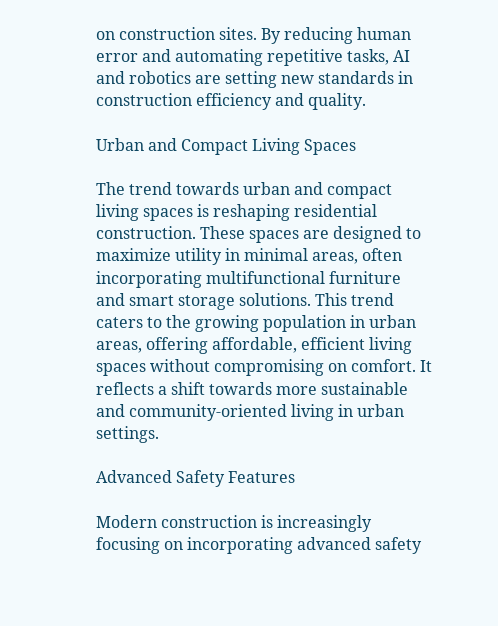on construction sites. By reducing human error and automating repetitive tasks, AI and robotics are setting new standards in construction efficiency and quality.

Urban and Compact Living Spaces

The trend towards urban and compact living spaces is reshaping residential construction. These spaces are designed to maximize utility in minimal areas, often incorporating multifunctional furniture and smart storage solutions. This trend caters to the growing population in urban areas, offering affordable, efficient living spaces without compromising on comfort. It reflects a shift towards more sustainable and community-oriented living in urban settings.

Advanced Safety Features

Modern construction is increasingly focusing on incorporating advanced safety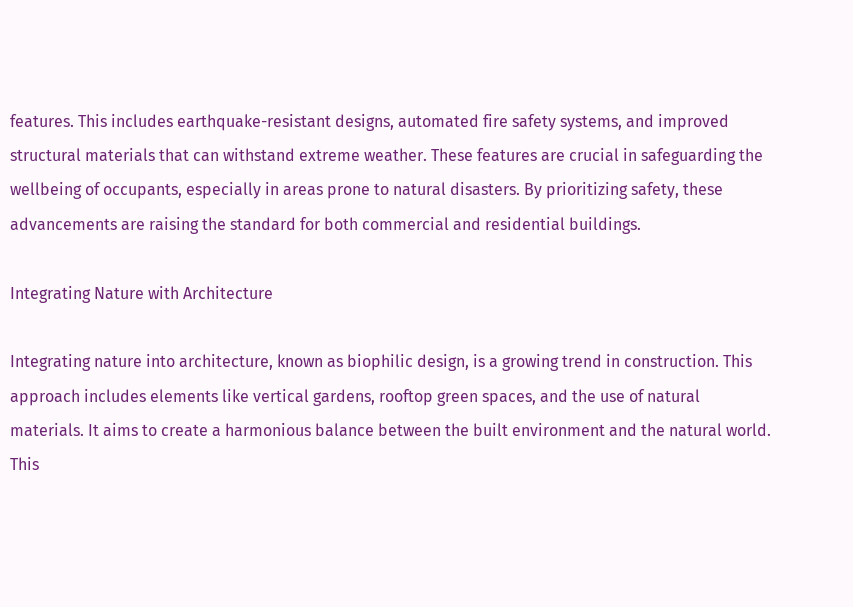features. This includes earthquake-resistant designs, automated fire safety systems, and improved structural materials that can withstand extreme weather. These features are crucial in safeguarding the wellbeing of occupants, especially in areas prone to natural disasters. By prioritizing safety, these advancements are raising the standard for both commercial and residential buildings.

Integrating Nature with Architecture

Integrating nature into architecture, known as biophilic design, is a growing trend in construction. This approach includes elements like vertical gardens, rooftop green spaces, and the use of natural materials. It aims to create a harmonious balance between the built environment and the natural world. This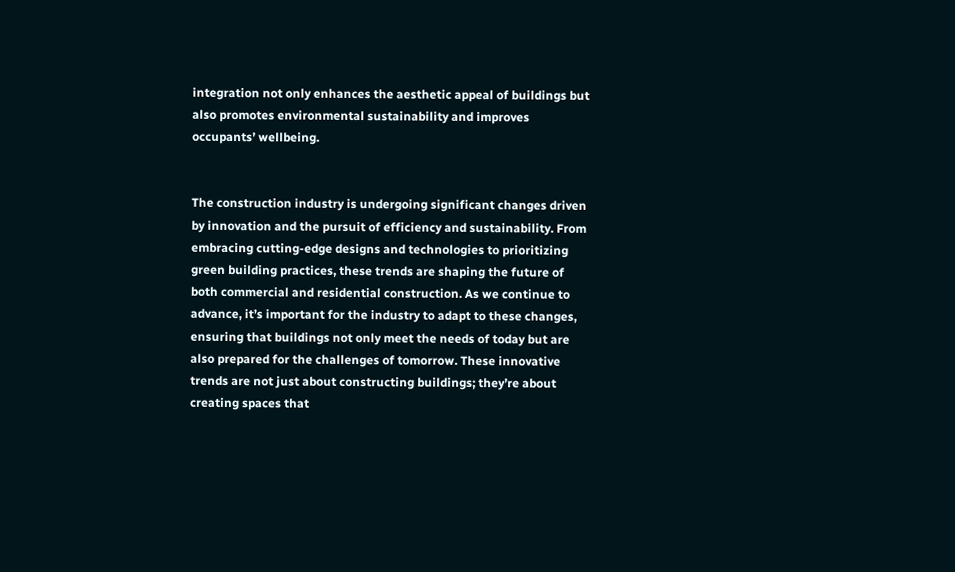integration not only enhances the aesthetic appeal of buildings but also promotes environmental sustainability and improves occupants’ wellbeing.


The construction industry is undergoing significant changes driven by innovation and the pursuit of efficiency and sustainability. From embracing cutting-edge designs and technologies to prioritizing green building practices, these trends are shaping the future of both commercial and residential construction. As we continue to advance, it’s important for the industry to adapt to these changes, ensuring that buildings not only meet the needs of today but are also prepared for the challenges of tomorrow. These innovative trends are not just about constructing buildings; they’re about creating spaces that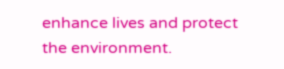enhance lives and protect the environment.